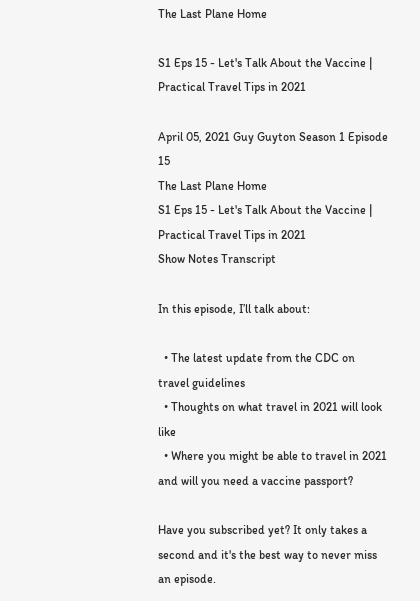The Last Plane Home

S1 Eps 15 - Let's Talk About the Vaccine | Practical Travel Tips in 2021

April 05, 2021 Guy Guyton Season 1 Episode 15
The Last Plane Home
S1 Eps 15 - Let's Talk About the Vaccine | Practical Travel Tips in 2021
Show Notes Transcript

In this episode, I’ll talk about:

  • The latest update from the CDC on travel guidelines
  • Thoughts on what travel in 2021 will look like
  • Where you might be able to travel in 2021 and will you need a vaccine passport?

Have you subscribed yet? It only takes a second and it's the best way to never miss an episode.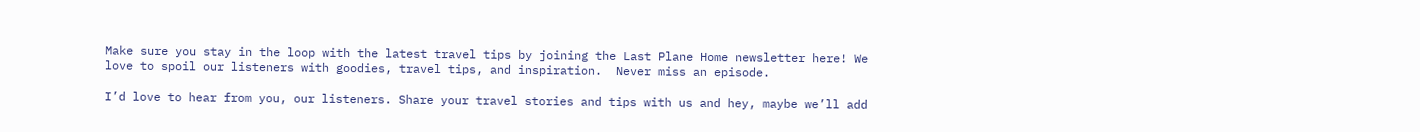Make sure you stay in the loop with the latest travel tips by joining the Last Plane Home newsletter here! We love to spoil our listeners with goodies, travel tips, and inspiration.  Never miss an episode.

I’d love to hear from you, our listeners. Share your travel stories and tips with us and hey, maybe we’ll add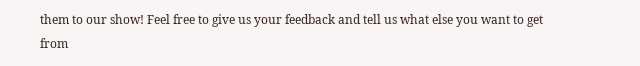them to our show! Feel free to give us your feedback and tell us what else you want to get from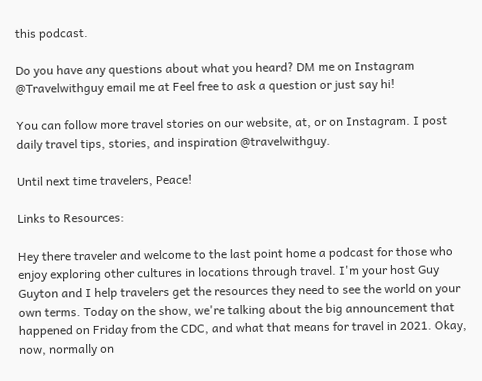this podcast.

Do you have any questions about what you heard? DM me on Instagram @Travelwithguy email me at Feel free to ask a question or just say hi!

You can follow more travel stories on our website, at, or on Instagram. I post daily travel tips, stories, and inspiration @travelwithguy.

Until next time travelers, Peace!

Links to Resources:

Hey there traveler and welcome to the last point home a podcast for those who enjoy exploring other cultures in locations through travel. I'm your host Guy Guyton and I help travelers get the resources they need to see the world on your own terms. Today on the show, we're talking about the big announcement that happened on Friday from the CDC, and what that means for travel in 2021. Okay, now, normally on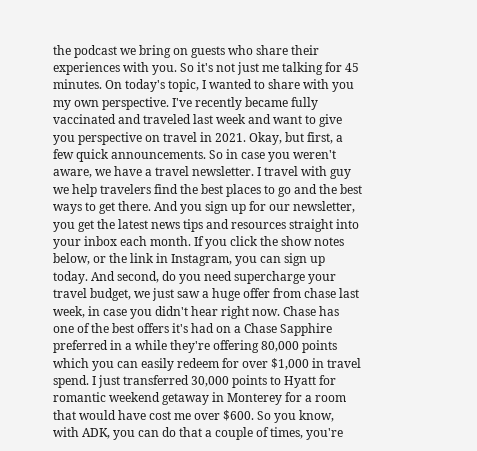the podcast we bring on guests who share their experiences with you. So it's not just me talking for 45 minutes. On today's topic, I wanted to share with you my own perspective. I've recently became fully vaccinated and traveled last week and want to give you perspective on travel in 2021. Okay, but first, a few quick announcements. So in case you weren't aware, we have a travel newsletter. I travel with guy we help travelers find the best places to go and the best ways to get there. And you sign up for our newsletter, you get the latest news tips and resources straight into your inbox each month. If you click the show notes below, or the link in Instagram, you can sign up today. And second, do you need supercharge your travel budget, we just saw a huge offer from chase last week, in case you didn't hear right now. Chase has one of the best offers it's had on a Chase Sapphire preferred in a while they're offering 80,000 points which you can easily redeem for over $1,000 in travel spend. I just transferred 30,000 points to Hyatt for romantic weekend getaway in Monterey for a room that would have cost me over $600. So you know, with ADK, you can do that a couple of times, you're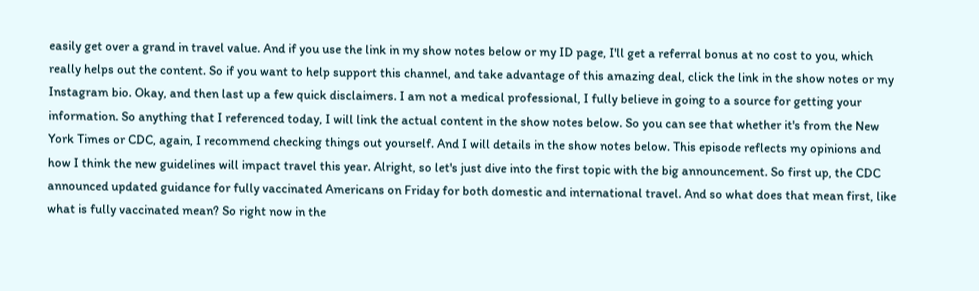easily get over a grand in travel value. And if you use the link in my show notes below or my ID page, I'll get a referral bonus at no cost to you, which really helps out the content. So if you want to help support this channel, and take advantage of this amazing deal, click the link in the show notes or my Instagram bio. Okay, and then last up a few quick disclaimers. I am not a medical professional, I fully believe in going to a source for getting your information. So anything that I referenced today, I will link the actual content in the show notes below. So you can see that whether it's from the New York Times or CDC, again, I recommend checking things out yourself. And I will details in the show notes below. This episode reflects my opinions and how I think the new guidelines will impact travel this year. Alright, so let's just dive into the first topic with the big announcement. So first up, the CDC announced updated guidance for fully vaccinated Americans on Friday for both domestic and international travel. And so what does that mean first, like what is fully vaccinated mean? So right now in the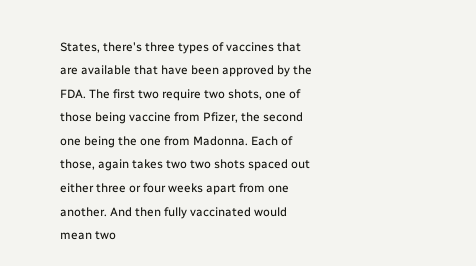States, there's three types of vaccines that are available that have been approved by the FDA. The first two require two shots, one of those being vaccine from Pfizer, the second one being the one from Madonna. Each of those, again takes two two shots spaced out either three or four weeks apart from one another. And then fully vaccinated would mean two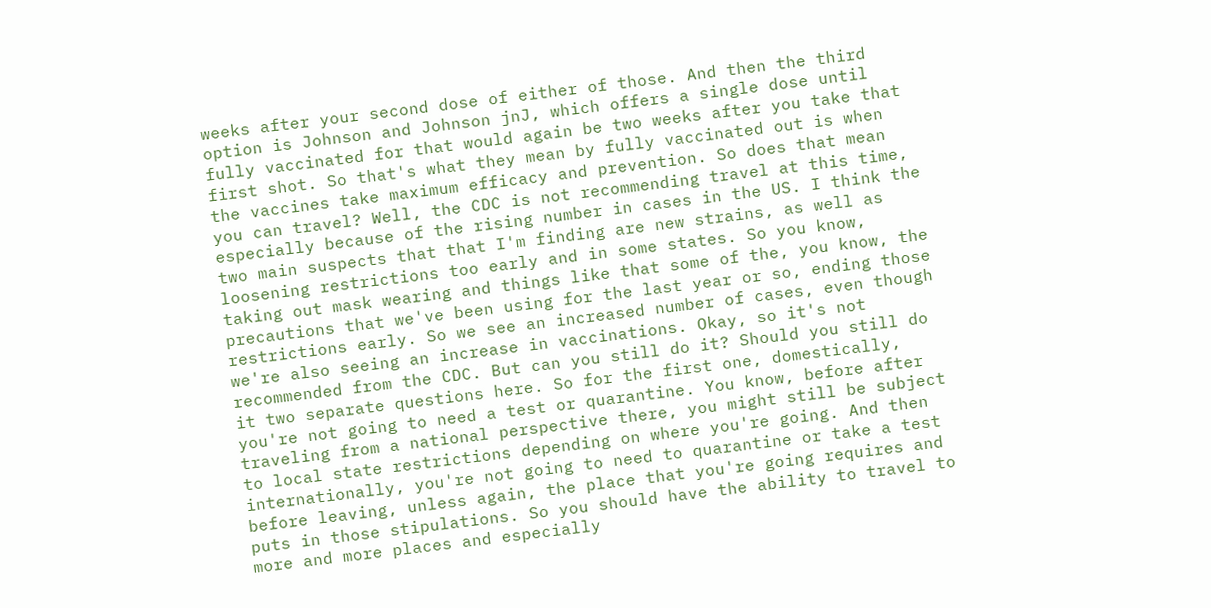weeks after your second dose of either of those. And then the third option is Johnson and Johnson jnJ, which offers a single dose until fully vaccinated for that would again be two weeks after you take that first shot. So that's what they mean by fully vaccinated out is when the vaccines take maximum efficacy and prevention. So does that mean you can travel? Well, the CDC is not recommending travel at this time, especially because of the rising number in cases in the US. I think the two main suspects that that I'm finding are new strains, as well as loosening restrictions too early and in some states. So you know, taking out mask wearing and things like that some of the, you know, the precautions that we've been using for the last year or so, ending those restrictions early. So we see an increased number of cases, even though we're also seeing an increase in vaccinations. Okay, so it's not recommended from the CDC. But can you still do it? Should you still do it two separate questions here. So for the first one, domestically, you're not going to need a test or quarantine. You know, before after traveling from a national perspective there, you might still be subject to local state restrictions depending on where you're going. And then internationally, you're not going to need to quarantine or take a test before leaving, unless again, the place that you're going requires and puts in those stipulations. So you should have the ability to travel to more and more places and especially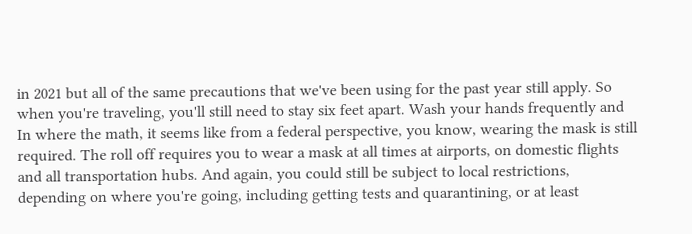in 2021 but all of the same precautions that we've been using for the past year still apply. So when you're traveling, you'll still need to stay six feet apart. Wash your hands frequently and In where the math, it seems like from a federal perspective, you know, wearing the mask is still required. The roll off requires you to wear a mask at all times at airports, on domestic flights and all transportation hubs. And again, you could still be subject to local restrictions, depending on where you're going, including getting tests and quarantining, or at least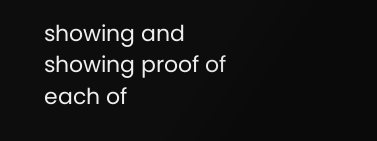showing and showing proof of each of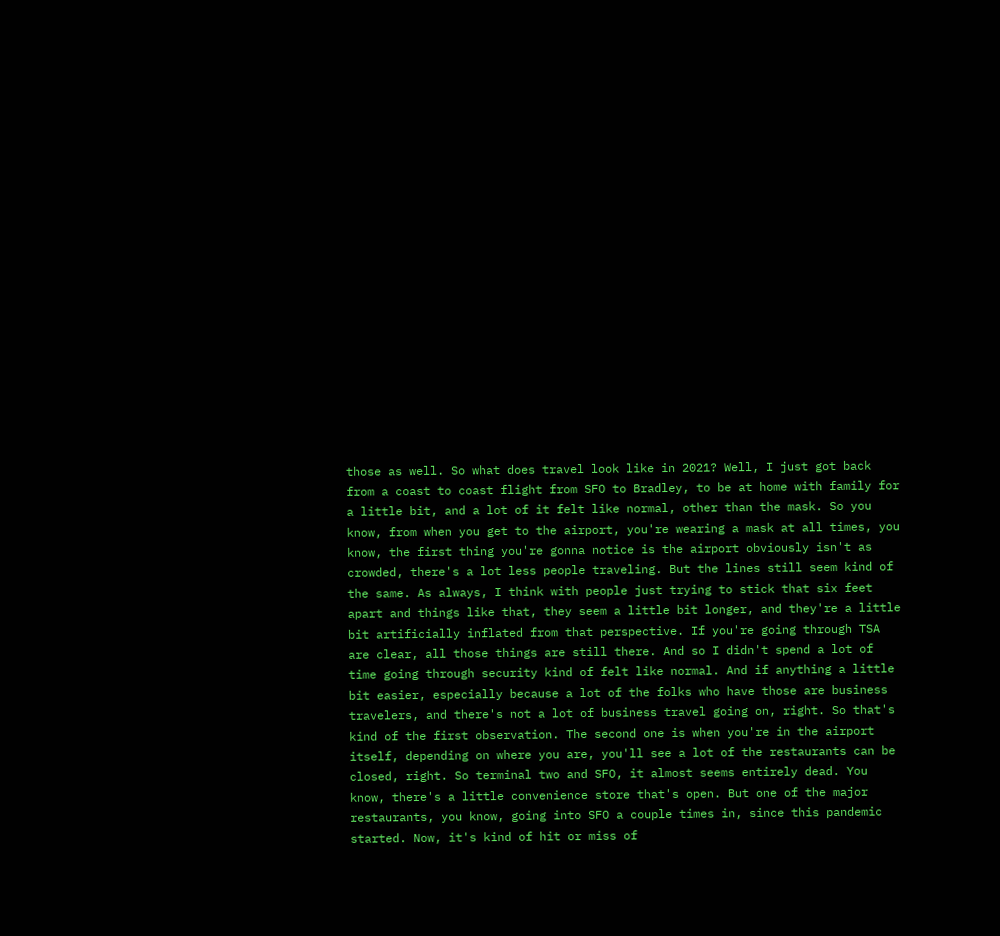those as well. So what does travel look like in 2021? Well, I just got back from a coast to coast flight from SFO to Bradley, to be at home with family for a little bit, and a lot of it felt like normal, other than the mask. So you know, from when you get to the airport, you're wearing a mask at all times, you know, the first thing you're gonna notice is the airport obviously isn't as crowded, there's a lot less people traveling. But the lines still seem kind of the same. As always, I think with people just trying to stick that six feet apart and things like that, they seem a little bit longer, and they're a little bit artificially inflated from that perspective. If you're going through TSA are clear, all those things are still there. And so I didn't spend a lot of time going through security kind of felt like normal. And if anything a little bit easier, especially because a lot of the folks who have those are business travelers, and there's not a lot of business travel going on, right. So that's kind of the first observation. The second one is when you're in the airport itself, depending on where you are, you'll see a lot of the restaurants can be closed, right. So terminal two and SFO, it almost seems entirely dead. You know, there's a little convenience store that's open. But one of the major restaurants, you know, going into SFO a couple times in, since this pandemic started. Now, it's kind of hit or miss of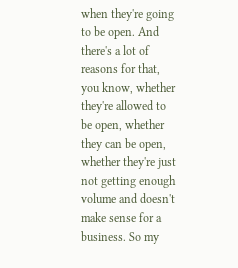when they're going to be open. And there's a lot of reasons for that, you know, whether they're allowed to be open, whether they can be open, whether they're just not getting enough volume and doesn't make sense for a business. So my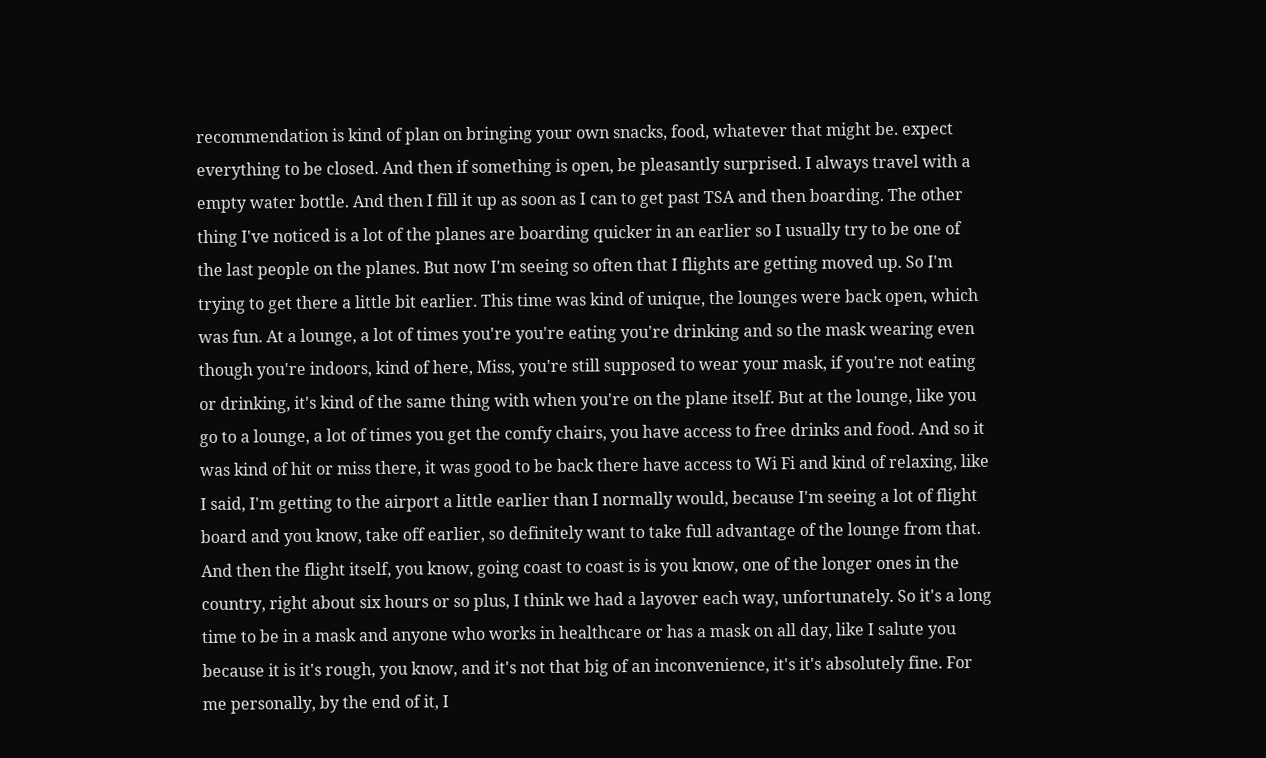recommendation is kind of plan on bringing your own snacks, food, whatever that might be. expect everything to be closed. And then if something is open, be pleasantly surprised. I always travel with a empty water bottle. And then I fill it up as soon as I can to get past TSA and then boarding. The other thing I've noticed is a lot of the planes are boarding quicker in an earlier so I usually try to be one of the last people on the planes. But now I'm seeing so often that I flights are getting moved up. So I'm trying to get there a little bit earlier. This time was kind of unique, the lounges were back open, which was fun. At a lounge, a lot of times you're you're eating you're drinking and so the mask wearing even though you're indoors, kind of here, Miss, you're still supposed to wear your mask, if you're not eating or drinking, it's kind of the same thing with when you're on the plane itself. But at the lounge, like you go to a lounge, a lot of times you get the comfy chairs, you have access to free drinks and food. And so it was kind of hit or miss there, it was good to be back there have access to Wi Fi and kind of relaxing, like I said, I'm getting to the airport a little earlier than I normally would, because I'm seeing a lot of flight board and you know, take off earlier, so definitely want to take full advantage of the lounge from that. And then the flight itself, you know, going coast to coast is is you know, one of the longer ones in the country, right about six hours or so plus, I think we had a layover each way, unfortunately. So it's a long time to be in a mask and anyone who works in healthcare or has a mask on all day, like I salute you because it is it's rough, you know, and it's not that big of an inconvenience, it's it's absolutely fine. For me personally, by the end of it, I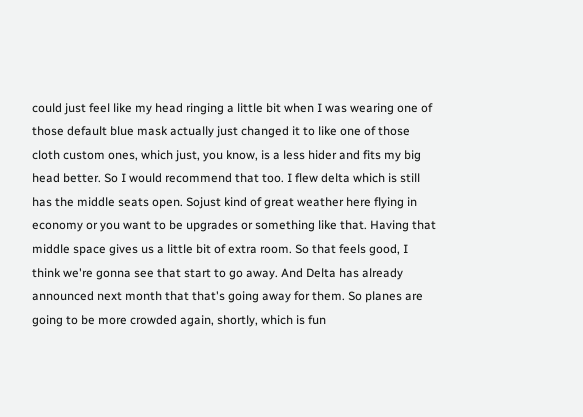could just feel like my head ringing a little bit when I was wearing one of those default blue mask actually just changed it to like one of those cloth custom ones, which just, you know, is a less hider and fits my big head better. So I would recommend that too. I flew delta which is still has the middle seats open. Sojust kind of great weather here flying in economy or you want to be upgrades or something like that. Having that middle space gives us a little bit of extra room. So that feels good, I think we're gonna see that start to go away. And Delta has already announced next month that that's going away for them. So planes are going to be more crowded again, shortly, which is fun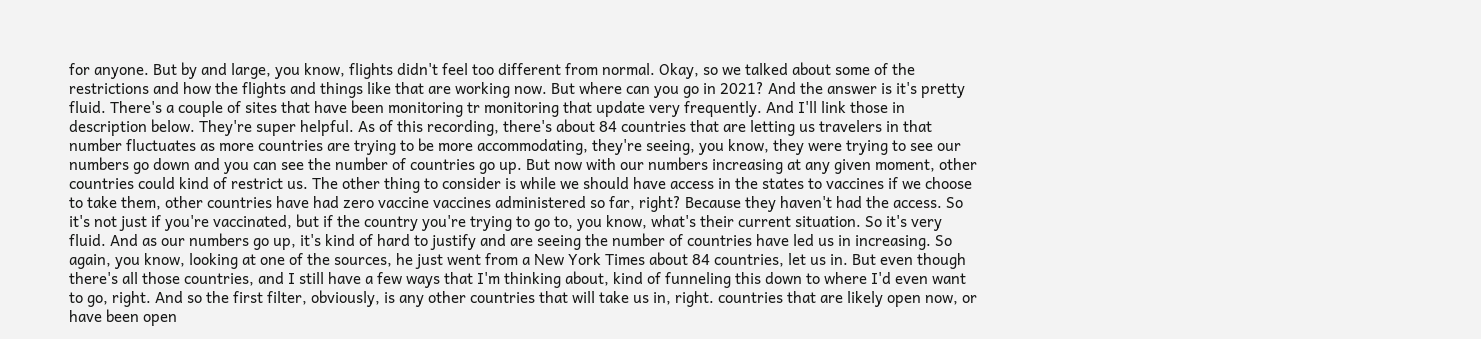for anyone. But by and large, you know, flights didn't feel too different from normal. Okay, so we talked about some of the restrictions and how the flights and things like that are working now. But where can you go in 2021? And the answer is it's pretty fluid. There's a couple of sites that have been monitoring tr monitoring that update very frequently. And I'll link those in description below. They're super helpful. As of this recording, there's about 84 countries that are letting us travelers in that number fluctuates as more countries are trying to be more accommodating, they're seeing, you know, they were trying to see our numbers go down and you can see the number of countries go up. But now with our numbers increasing at any given moment, other countries could kind of restrict us. The other thing to consider is while we should have access in the states to vaccines if we choose to take them, other countries have had zero vaccine vaccines administered so far, right? Because they haven't had the access. So it's not just if you're vaccinated, but if the country you're trying to go to, you know, what's their current situation. So it's very fluid. And as our numbers go up, it's kind of hard to justify and are seeing the number of countries have led us in increasing. So again, you know, looking at one of the sources, he just went from a New York Times about 84 countries, let us in. But even though there's all those countries, and I still have a few ways that I'm thinking about, kind of funneling this down to where I'd even want to go, right. And so the first filter, obviously, is any other countries that will take us in, right. countries that are likely open now, or have been open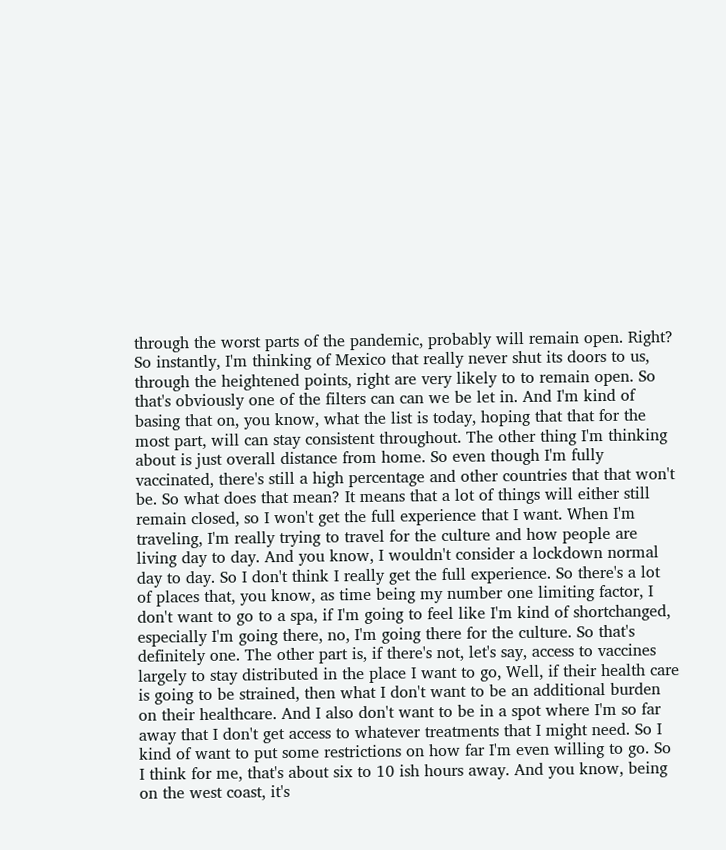through the worst parts of the pandemic, probably will remain open. Right? So instantly, I'm thinking of Mexico that really never shut its doors to us, through the heightened points, right are very likely to to remain open. So that's obviously one of the filters can can we be let in. And I'm kind of basing that on, you know, what the list is today, hoping that that for the most part, will can stay consistent throughout. The other thing I'm thinking about is just overall distance from home. So even though I'm fully vaccinated, there's still a high percentage and other countries that that won't be. So what does that mean? It means that a lot of things will either still remain closed, so I won't get the full experience that I want. When I'm traveling, I'm really trying to travel for the culture and how people are living day to day. And you know, I wouldn't consider a lockdown normal day to day. So I don't think I really get the full experience. So there's a lot of places that, you know, as time being my number one limiting factor, I don't want to go to a spa, if I'm going to feel like I'm kind of shortchanged, especially I'm going there, no, I'm going there for the culture. So that's definitely one. The other part is, if there's not, let's say, access to vaccines largely to stay distributed in the place I want to go, Well, if their health care is going to be strained, then what I don't want to be an additional burden on their healthcare. And I also don't want to be in a spot where I'm so far away that I don't get access to whatever treatments that I might need. So I kind of want to put some restrictions on how far I'm even willing to go. So I think for me, that's about six to 10 ish hours away. And you know, being on the west coast, it's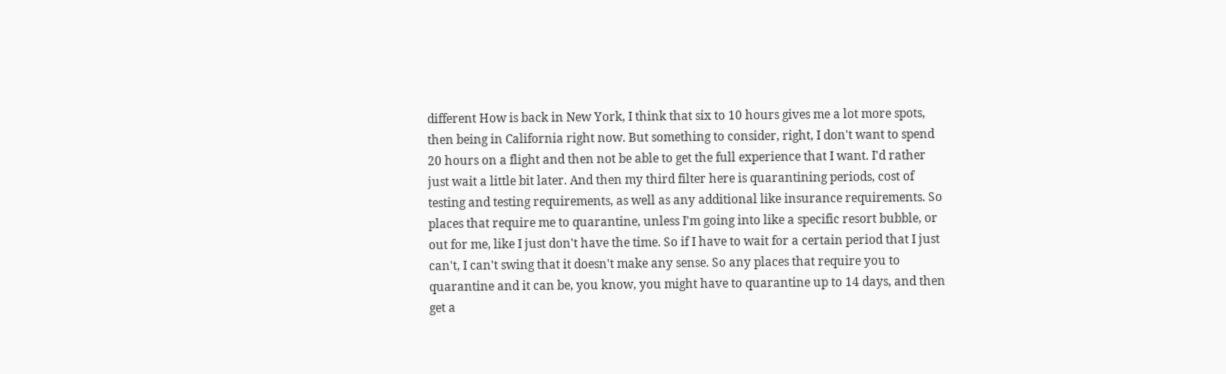different How is back in New York, I think that six to 10 hours gives me a lot more spots, then being in California right now. But something to consider, right, I don't want to spend 20 hours on a flight and then not be able to get the full experience that I want. I'd rather just wait a little bit later. And then my third filter here is quarantining periods, cost of testing and testing requirements, as well as any additional like insurance requirements. So places that require me to quarantine, unless I'm going into like a specific resort bubble, or out for me, like I just don't have the time. So if I have to wait for a certain period that I just can't, I can't swing that it doesn't make any sense. So any places that require you to quarantine and it can be, you know, you might have to quarantine up to 14 days, and then get a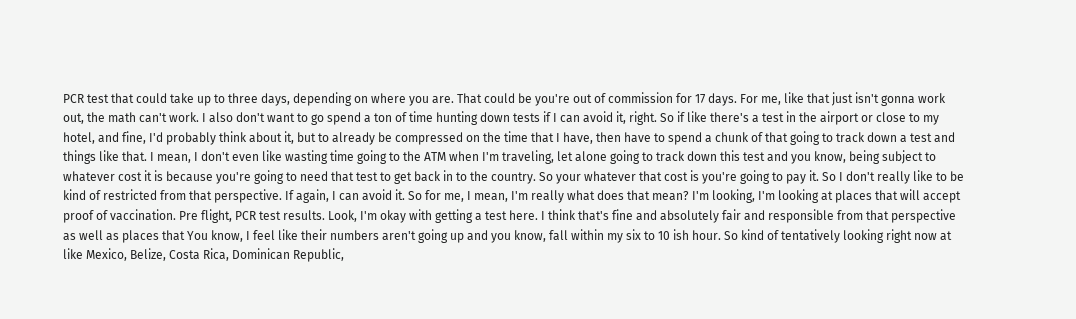PCR test that could take up to three days, depending on where you are. That could be you're out of commission for 17 days. For me, like that just isn't gonna work out, the math can't work. I also don't want to go spend a ton of time hunting down tests if I can avoid it, right. So if like there's a test in the airport or close to my hotel, and fine, I'd probably think about it, but to already be compressed on the time that I have, then have to spend a chunk of that going to track down a test and things like that. I mean, I don't even like wasting time going to the ATM when I'm traveling, let alone going to track down this test and you know, being subject to whatever cost it is because you're going to need that test to get back in to the country. So your whatever that cost is you're going to pay it. So I don't really like to be kind of restricted from that perspective. If again, I can avoid it. So for me, I mean, I'm really what does that mean? I'm looking, I'm looking at places that will accept proof of vaccination. Pre flight, PCR test results. Look, I'm okay with getting a test here. I think that's fine and absolutely fair and responsible from that perspective as well as places that You know, I feel like their numbers aren't going up and you know, fall within my six to 10 ish hour. So kind of tentatively looking right now at like Mexico, Belize, Costa Rica, Dominican Republic,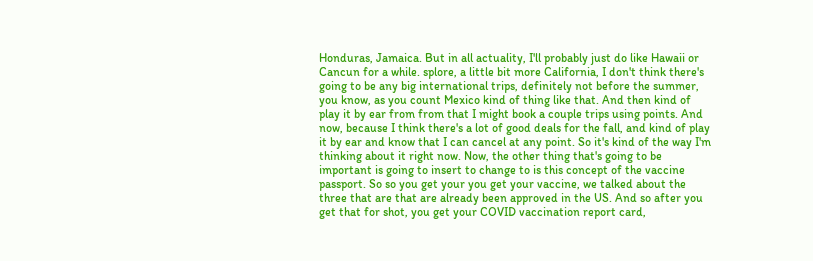Honduras, Jamaica. But in all actuality, I'll probably just do like Hawaii or Cancun for a while. splore, a little bit more California, I don't think there's going to be any big international trips, definitely not before the summer, you know, as you count Mexico kind of thing like that. And then kind of play it by ear from from that I might book a couple trips using points. And now, because I think there's a lot of good deals for the fall, and kind of play it by ear and know that I can cancel at any point. So it's kind of the way I'm thinking about it right now. Now, the other thing that's going to be important is going to insert to change to is this concept of the vaccine passport. So so you get your you get your vaccine, we talked about the three that are that are already been approved in the US. And so after you get that for shot, you get your COVID vaccination report card,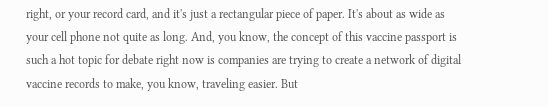right, or your record card, and it's just a rectangular piece of paper. It's about as wide as your cell phone not quite as long. And, you know, the concept of this vaccine passport is such a hot topic for debate right now is companies are trying to create a network of digital vaccine records to make, you know, traveling easier. But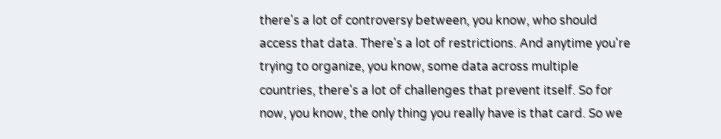there's a lot of controversy between, you know, who should access that data. There's a lot of restrictions. And anytime you're trying to organize, you know, some data across multiple countries, there's a lot of challenges that prevent itself. So for now, you know, the only thing you really have is that card. So we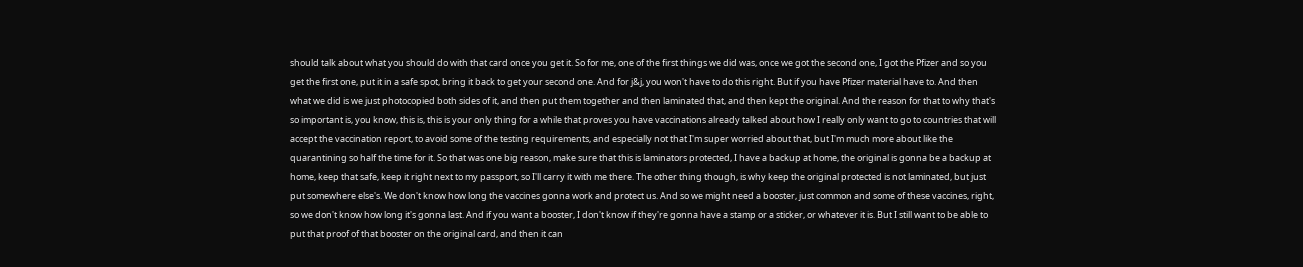should talk about what you should do with that card once you get it. So for me, one of the first things we did was, once we got the second one, I got the Pfizer and so you get the first one, put it in a safe spot, bring it back to get your second one. And for j&j, you won't have to do this right. But if you have Pfizer material have to. And then what we did is we just photocopied both sides of it, and then put them together and then laminated that, and then kept the original. And the reason for that to why that's so important is, you know, this is, this is your only thing for a while that proves you have vaccinations already talked about how I really only want to go to countries that will accept the vaccination report, to avoid some of the testing requirements, and especially not that I'm super worried about that, but I'm much more about like the quarantining so half the time for it. So that was one big reason, make sure that this is laminators protected, I have a backup at home, the original is gonna be a backup at home, keep that safe, keep it right next to my passport, so I'll carry it with me there. The other thing though, is why keep the original protected is not laminated, but just put somewhere else's. We don't know how long the vaccines gonna work and protect us. And so we might need a booster, just common and some of these vaccines, right, so we don't know how long it's gonna last. And if you want a booster, I don't know if they're gonna have a stamp or a sticker, or whatever it is. But I still want to be able to put that proof of that booster on the original card, and then it can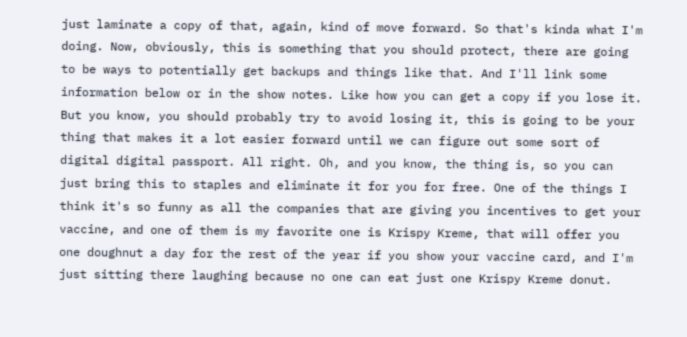just laminate a copy of that, again, kind of move forward. So that's kinda what I'm doing. Now, obviously, this is something that you should protect, there are going to be ways to potentially get backups and things like that. And I'll link some information below or in the show notes. Like how you can get a copy if you lose it. But you know, you should probably try to avoid losing it, this is going to be your thing that makes it a lot easier forward until we can figure out some sort of digital digital passport. All right. Oh, and you know, the thing is, so you can just bring this to staples and eliminate it for you for free. One of the things I think it's so funny as all the companies that are giving you incentives to get your vaccine, and one of them is my favorite one is Krispy Kreme, that will offer you one doughnut a day for the rest of the year if you show your vaccine card, and I'm just sitting there laughing because no one can eat just one Krispy Kreme donut.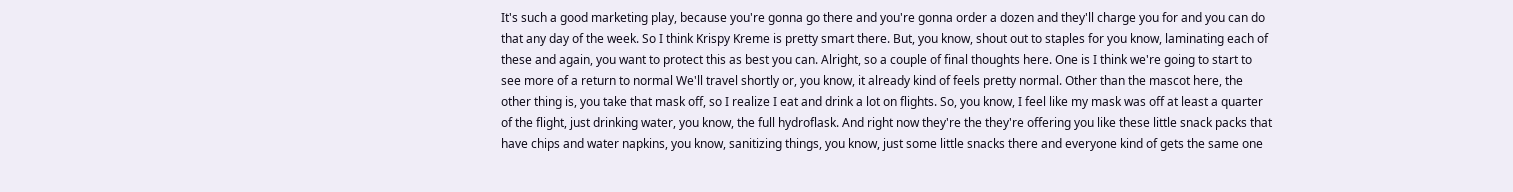It's such a good marketing play, because you're gonna go there and you're gonna order a dozen and they'll charge you for and you can do that any day of the week. So I think Krispy Kreme is pretty smart there. But, you know, shout out to staples for you know, laminating each of these and again, you want to protect this as best you can. Alright, so a couple of final thoughts here. One is I think we're going to start to see more of a return to normal We'll travel shortly or, you know, it already kind of feels pretty normal. Other than the mascot here, the other thing is, you take that mask off, so I realize I eat and drink a lot on flights. So, you know, I feel like my mask was off at least a quarter of the flight, just drinking water, you know, the full hydroflask. And right now they're the they're offering you like these little snack packs that have chips and water napkins, you know, sanitizing things, you know, just some little snacks there and everyone kind of gets the same one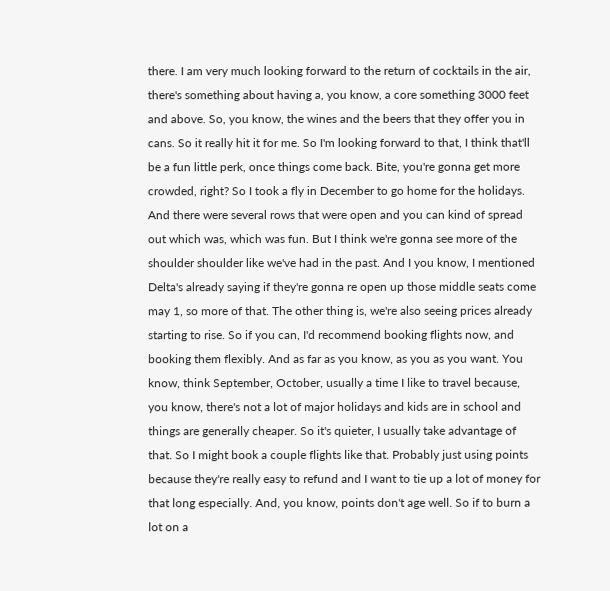there. I am very much looking forward to the return of cocktails in the air, there's something about having a, you know, a core something 3000 feet and above. So, you know, the wines and the beers that they offer you in cans. So it really hit it for me. So I'm looking forward to that, I think that'll be a fun little perk, once things come back. Bite, you're gonna get more crowded, right? So I took a fly in December to go home for the holidays. And there were several rows that were open and you can kind of spread out which was, which was fun. But I think we're gonna see more of the shoulder shoulder like we've had in the past. And I you know, I mentioned Delta's already saying if they're gonna re open up those middle seats come may 1, so more of that. The other thing is, we're also seeing prices already starting to rise. So if you can, I'd recommend booking flights now, and booking them flexibly. And as far as you know, as you as you want. You know, think September, October, usually a time I like to travel because, you know, there's not a lot of major holidays and kids are in school and things are generally cheaper. So it's quieter, I usually take advantage of that. So I might book a couple flights like that. Probably just using points because they're really easy to refund and I want to tie up a lot of money for that long especially. And, you know, points don't age well. So if to burn a lot on a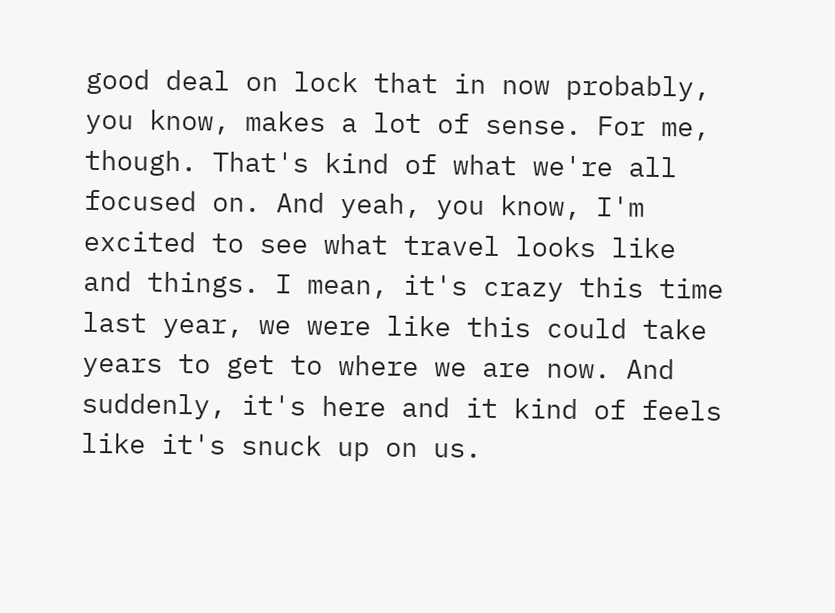good deal on lock that in now probably, you know, makes a lot of sense. For me, though. That's kind of what we're all focused on. And yeah, you know, I'm excited to see what travel looks like and things. I mean, it's crazy this time last year, we were like this could take years to get to where we are now. And suddenly, it's here and it kind of feels like it's snuck up on us.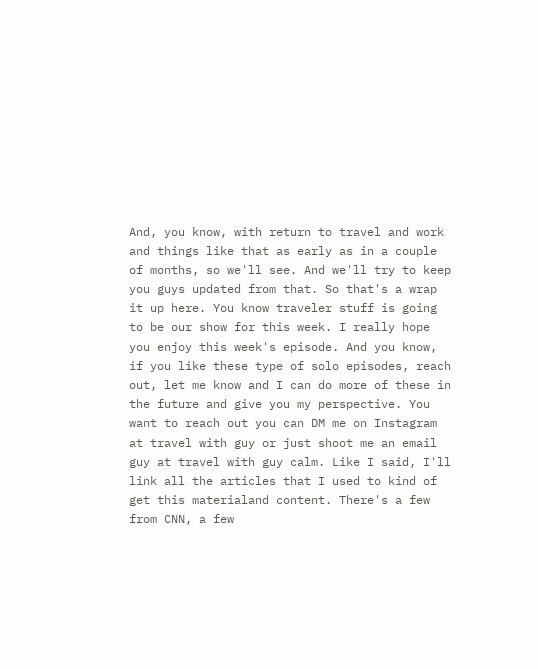And, you know, with return to travel and work and things like that as early as in a couple of months, so we'll see. And we'll try to keep you guys updated from that. So that's a wrap it up here. You know traveler stuff is going to be our show for this week. I really hope you enjoy this week's episode. And you know, if you like these type of solo episodes, reach out, let me know and I can do more of these in the future and give you my perspective. You want to reach out you can DM me on Instagram at travel with guy or just shoot me an email guy at travel with guy calm. Like I said, I'll link all the articles that I used to kind of get this materialand content. There's a few from CNN, a few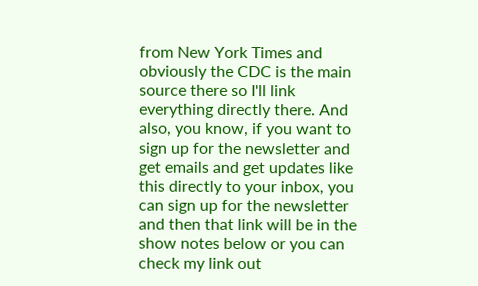from New York Times and obviously the CDC is the main source there so I'll link everything directly there. And also, you know, if you want to sign up for the newsletter and get emails and get updates like this directly to your inbox, you can sign up for the newsletter and then that link will be in the show notes below or you can check my link out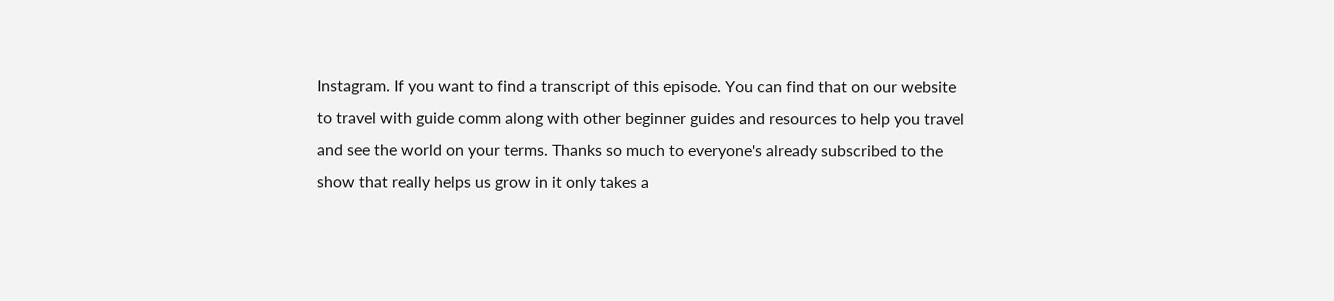Instagram. If you want to find a transcript of this episode. You can find that on our website to travel with guide comm along with other beginner guides and resources to help you travel and see the world on your terms. Thanks so much to everyone's already subscribed to the show that really helps us grow in it only takes a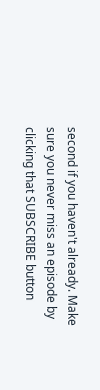second if you haven't already. Make sure you never miss an episode by clicking that SUBSCRIBE button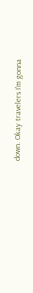down. Okay travelers I'm gonna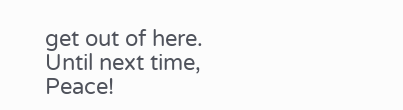get out of here. Until next time, Peace!